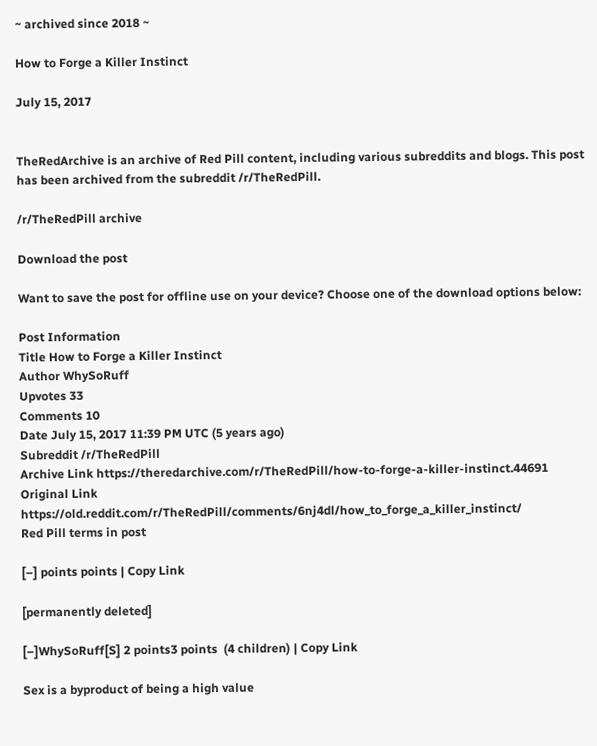~ archived since 2018 ~

How to Forge a Killer Instinct

July 15, 2017


TheRedArchive is an archive of Red Pill content, including various subreddits and blogs. This post has been archived from the subreddit /r/TheRedPill.

/r/TheRedPill archive

Download the post

Want to save the post for offline use on your device? Choose one of the download options below:

Post Information
Title How to Forge a Killer Instinct
Author WhySoRuff
Upvotes 33
Comments 10
Date July 15, 2017 11:39 PM UTC (5 years ago)
Subreddit /r/TheRedPill
Archive Link https://theredarchive.com/r/TheRedPill/how-to-forge-a-killer-instinct.44691
Original Link https://old.reddit.com/r/TheRedPill/comments/6nj4dl/how_to_forge_a_killer_instinct/
Red Pill terms in post

[–] points points | Copy Link

[permanently deleted]

[–]WhySoRuff[S] 2 points3 points  (4 children) | Copy Link

Sex is a byproduct of being a high value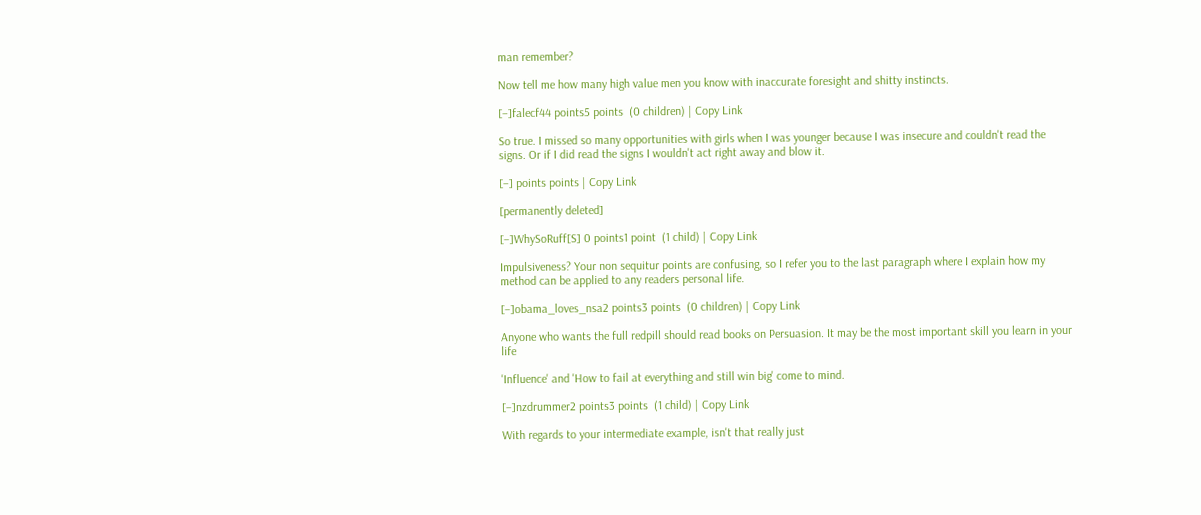man remember?

Now tell me how many high value men you know with inaccurate foresight and shitty instincts.

[–]falecf44 points5 points  (0 children) | Copy Link

So true. I missed so many opportunities with girls when I was younger because I was insecure and couldn't read the signs. Or if I did read the signs I wouldn't act right away and blow it.

[–] points points | Copy Link

[permanently deleted]

[–]WhySoRuff[S] 0 points1 point  (1 child) | Copy Link

Impulsiveness? Your non sequitur points are confusing, so I refer you to the last paragraph where I explain how my method can be applied to any readers personal life.

[–]obama_loves_nsa2 points3 points  (0 children) | Copy Link

Anyone who wants the full redpill should read books on Persuasion. It may be the most important skill you learn in your life

'Influence' and 'How to fail at everything and still win big' come to mind.

[–]nzdrummer2 points3 points  (1 child) | Copy Link

With regards to your intermediate example, isn't that really just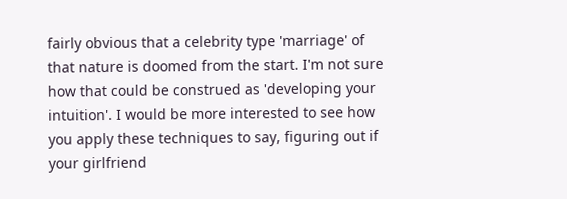fairly obvious that a celebrity type 'marriage' of that nature is doomed from the start. I'm not sure how that could be construed as 'developing your intuition'. I would be more interested to see how you apply these techniques to say, figuring out if your girlfriend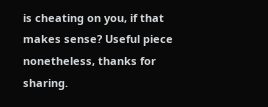is cheating on you, if that makes sense? Useful piece nonetheless, thanks for sharing.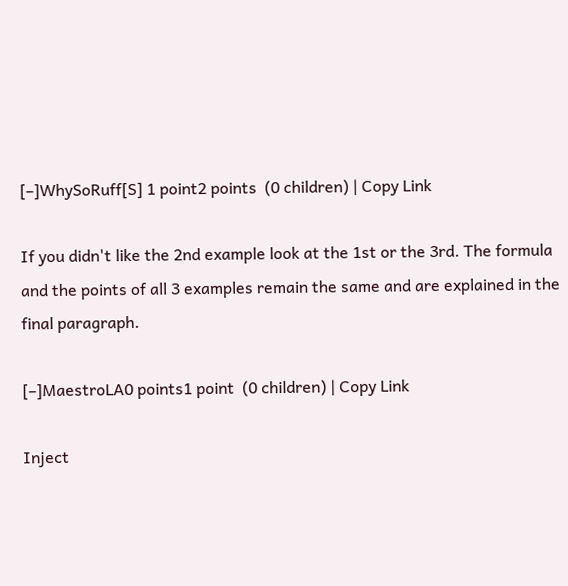[–]WhySoRuff[S] 1 point2 points  (0 children) | Copy Link

If you didn't like the 2nd example look at the 1st or the 3rd. The formula and the points of all 3 examples remain the same and are explained in the final paragraph.

[–]MaestroLA0 points1 point  (0 children) | Copy Link

Inject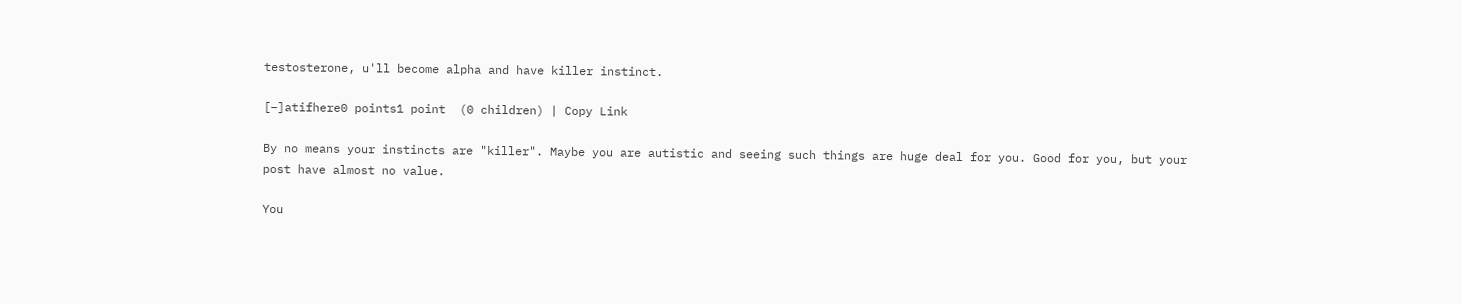testosterone, u'll become alpha and have killer instinct.

[–]atifhere0 points1 point  (0 children) | Copy Link

By no means your instincts are "killer". Maybe you are autistic and seeing such things are huge deal for you. Good for you, but your post have almost no value.

You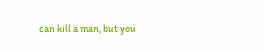can kill a man, but you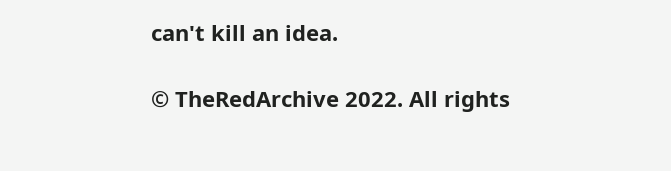can't kill an idea.

© TheRedArchive 2022. All rights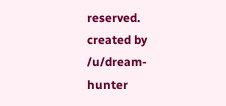reserved.
created by /u/dream-hunter